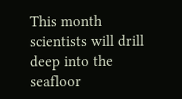This month scientists will drill deep into the seafloor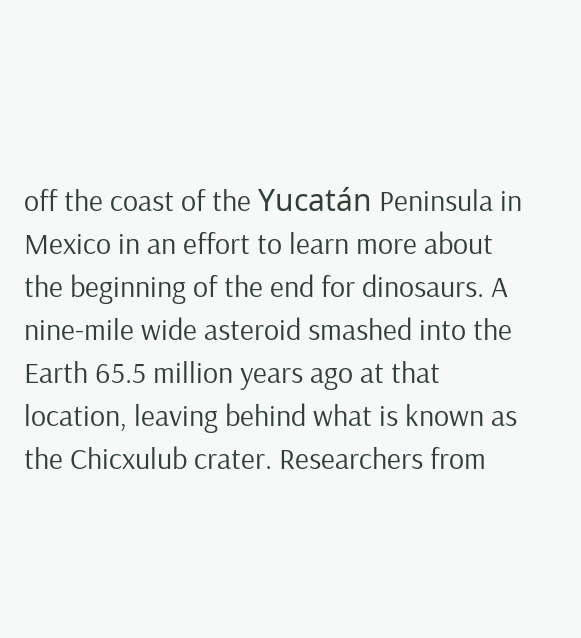off the coast of the Yucatán Peninsula in Mexico in an effort to learn more about the beginning of the end for dinosaurs. A nine-mile wide asteroid smashed into the Earth 65.5 million years ago at that location, leaving behind what is known as the Chicxulub crater. Researchers from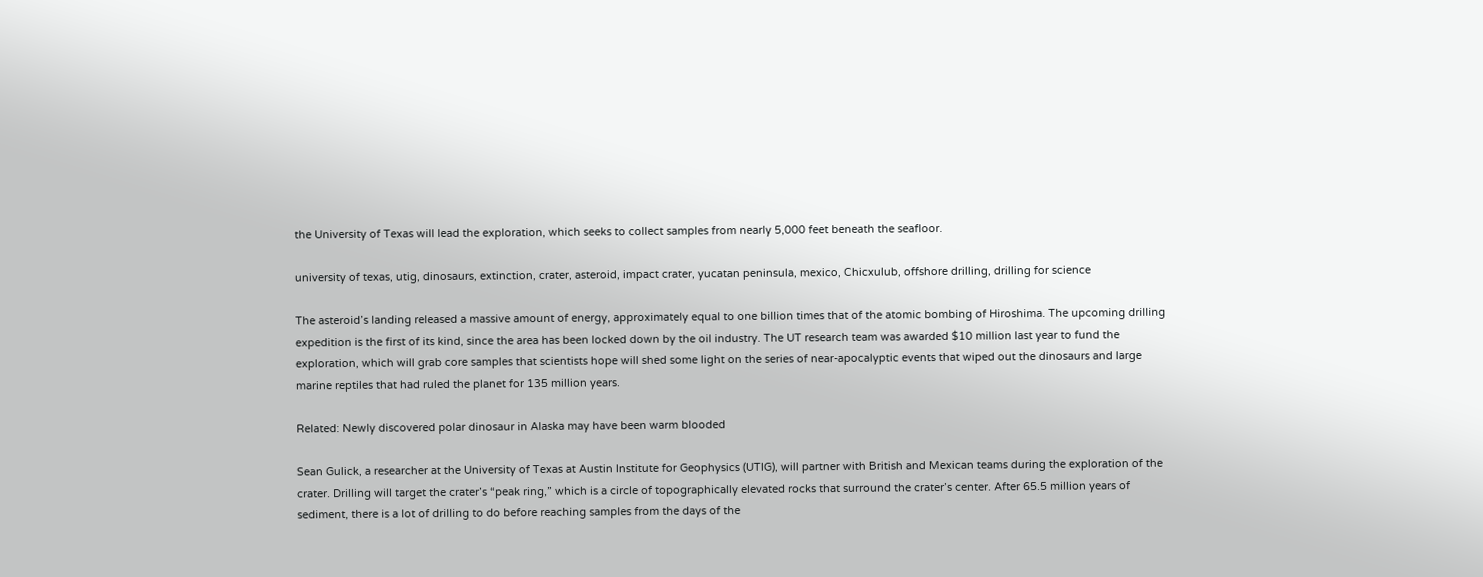the University of Texas will lead the exploration, which seeks to collect samples from nearly 5,000 feet beneath the seafloor.

university of texas, utig, dinosaurs, extinction, crater, asteroid, impact crater, yucatan peninsula, mexico, Chicxulub, offshore drilling, drilling for science

The asteroid’s landing released a massive amount of energy, approximately equal to one billion times that of the atomic bombing of Hiroshima. The upcoming drilling expedition is the first of its kind, since the area has been locked down by the oil industry. The UT research team was awarded $10 million last year to fund the exploration, which will grab core samples that scientists hope will shed some light on the series of near-apocalyptic events that wiped out the dinosaurs and large marine reptiles that had ruled the planet for 135 million years.

Related: Newly discovered polar dinosaur in Alaska may have been warm blooded

Sean Gulick, a researcher at the University of Texas at Austin Institute for Geophysics (UTIG), will partner with British and Mexican teams during the exploration of the crater. Drilling will target the crater’s “peak ring,” which is a circle of topographically elevated rocks that surround the crater’s center. After 65.5 million years of sediment, there is a lot of drilling to do before reaching samples from the days of the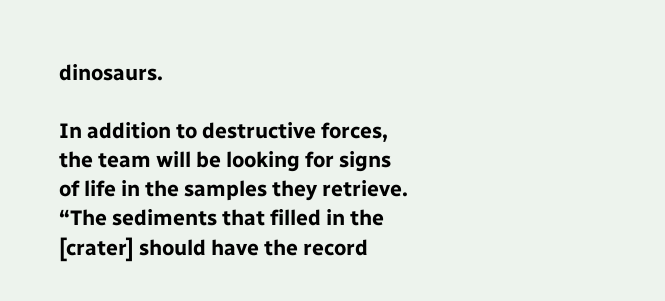dinosaurs.

In addition to destructive forces, the team will be looking for signs of life in the samples they retrieve. “The sediments that filled in the [crater] should have the record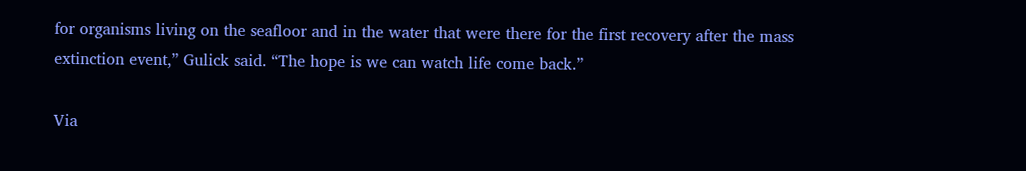for organisms living on the seafloor and in the water that were there for the first recovery after the mass extinction event,” Gulick said. “The hope is we can watch life come back.”

Via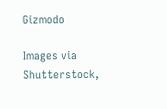Gizmodo

Images via Shutterstock,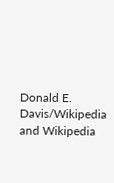Donald E. Davis/Wikipedia and Wikipedia